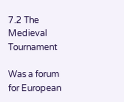7.2 The Medieval Tournament

Was a forum for European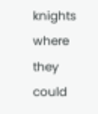knights where they could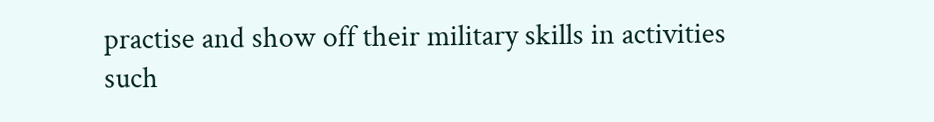practise and show off their military skills in activities such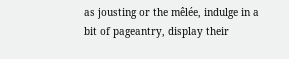as jousting or the mêlée, indulge in a bit of pageantry, display their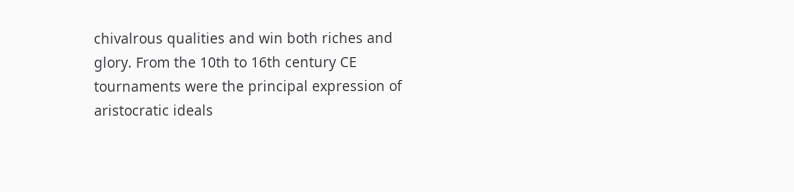chivalrous qualities and win both riches and glory. From the 10th to 16th century CE tournaments were the principal expression of aristocratic ideals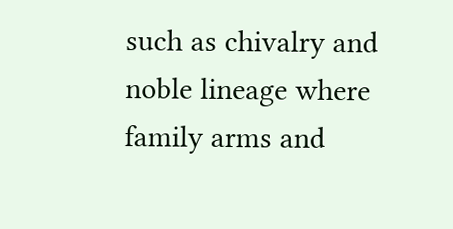such as chivalry and noble lineage where family arms and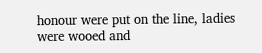honour were put on the line, ladies were wooed and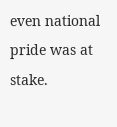even national pride was at stake.